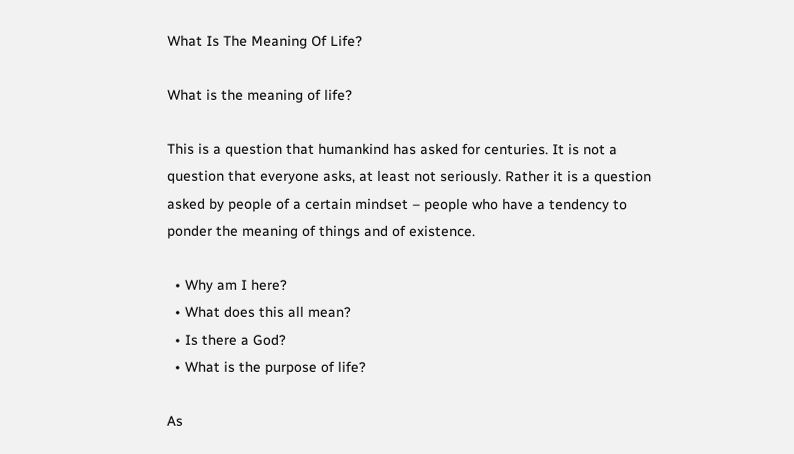What Is The Meaning Of Life?

What is the meaning of life?

This is a question that humankind has asked for centuries. It is not a question that everyone asks, at least not seriously. Rather it is a question asked by people of a certain mindset – people who have a tendency to ponder the meaning of things and of existence.

  • Why am I here?
  • What does this all mean?
  • Is there a God?
  • What is the purpose of life?

As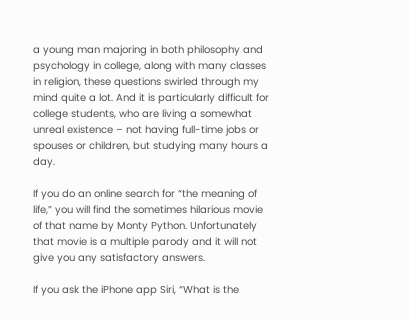a young man majoring in both philosophy and psychology in college, along with many classes in religion, these questions swirled through my mind quite a lot. And it is particularly difficult for college students, who are living a somewhat unreal existence – not having full-time jobs or spouses or children, but studying many hours a day.

If you do an online search for “the meaning of life,” you will find the sometimes hilarious movie of that name by Monty Python. Unfortunately that movie is a multiple parody and it will not give you any satisfactory answers.

If you ask the iPhone app Siri, “What is the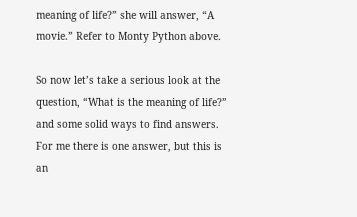meaning of life?” she will answer, “A movie.” Refer to Monty Python above.

So now let’s take a serious look at the question, “What is the meaning of life?” and some solid ways to find answers. For me there is one answer, but this is an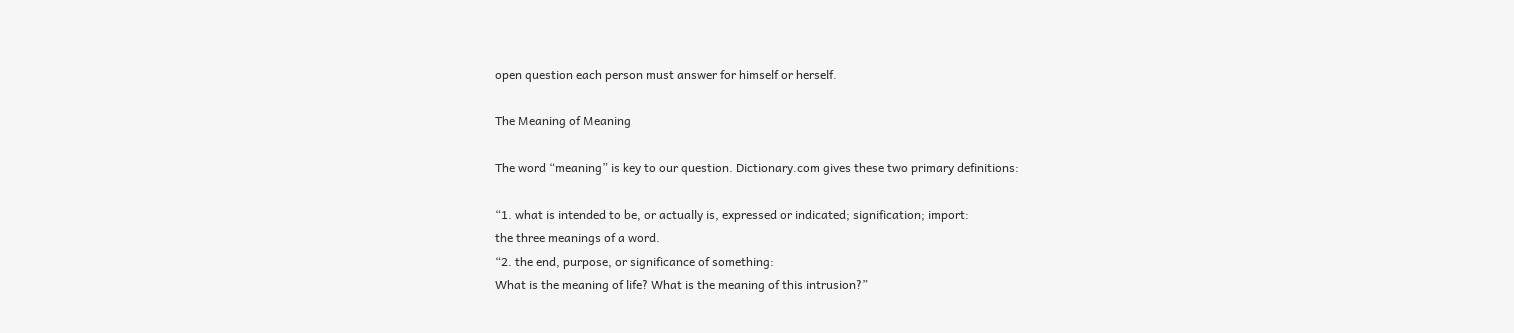open question each person must answer for himself or herself.

The Meaning of Meaning

The word “meaning” is key to our question. Dictionary.com gives these two primary definitions:

“1. what is intended to be, or actually is, expressed or indicated; signification; import:
the three meanings of a word.
“2. the end, purpose, or significance of something:
What is the meaning of life? What is the meaning of this intrusion?”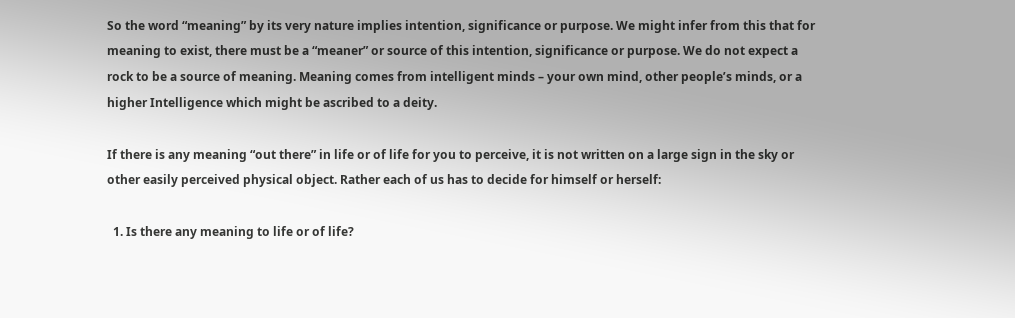So the word “meaning” by its very nature implies intention, significance or purpose. We might infer from this that for meaning to exist, there must be a “meaner” or source of this intention, significance or purpose. We do not expect a rock to be a source of meaning. Meaning comes from intelligent minds – your own mind, other people’s minds, or a higher Intelligence which might be ascribed to a deity.

If there is any meaning “out there” in life or of life for you to perceive, it is not written on a large sign in the sky or other easily perceived physical object. Rather each of us has to decide for himself or herself:

  1. Is there any meaning to life or of life?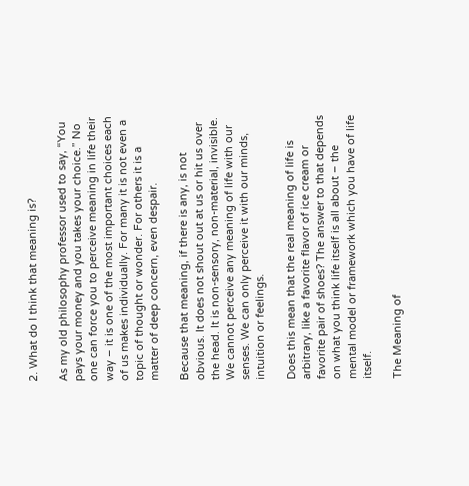2. What do I think that meaning is?

As my old philosophy professor used to say, “You pays your money and you takes your choice.” No one can force you to perceive meaning in life their way – it is one of the most important choices each of us makes individually. For many it is not even a topic of thought or wonder. For others it is a matter of deep concern, even despair.

Because that meaning, if there is any, is not obvious. It does not shout out at us or hit us over the head. It is non-sensory, non-material, invisible. We cannot perceive any meaning of life with our senses. We can only perceive it with our minds, intuition or feelings.

Does this mean that the real meaning of life is arbitrary, like a favorite flavor of ice cream or favorite pair of shoes? The answer to that depends on what you think life itself is all about – the mental model or framework which you have of life itself.

The Meaning of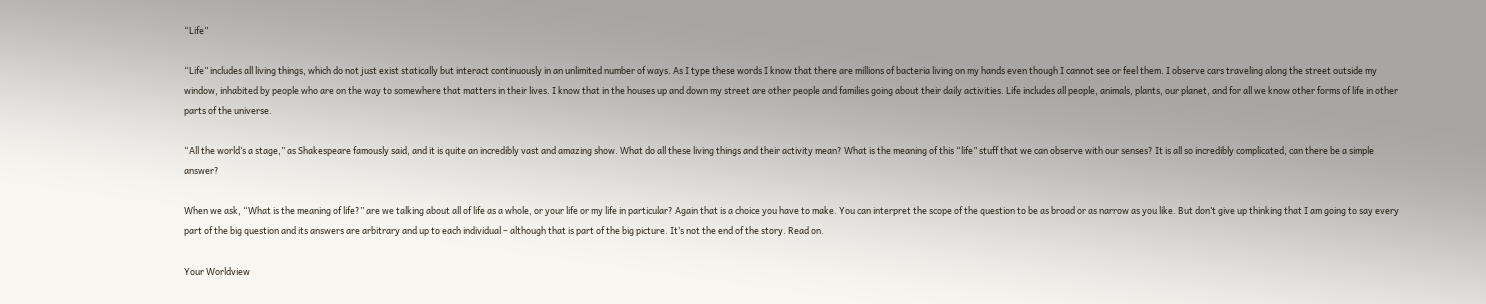“Life”

“Life” includes all living things, which do not just exist statically but interact continuously in an unlimited number of ways. As I type these words I know that there are millions of bacteria living on my hands even though I cannot see or feel them. I observe cars traveling along the street outside my window, inhabited by people who are on the way to somewhere that matters in their lives. I know that in the houses up and down my street are other people and families going about their daily activities. Life includes all people, animals, plants, our planet, and for all we know other forms of life in other parts of the universe.

“All the world’s a stage,” as Shakespeare famously said, and it is quite an incredibly vast and amazing show. What do all these living things and their activity mean? What is the meaning of this “life” stuff that we can observe with our senses? It is all so incredibly complicated, can there be a simple answer?

When we ask, “What is the meaning of life?” are we talking about all of life as a whole, or your life or my life in particular? Again that is a choice you have to make. You can interpret the scope of the question to be as broad or as narrow as you like. But don’t give up thinking that I am going to say every part of the big question and its answers are arbitrary and up to each individual – although that is part of the big picture. It’s not the end of the story. Read on.

Your Worldview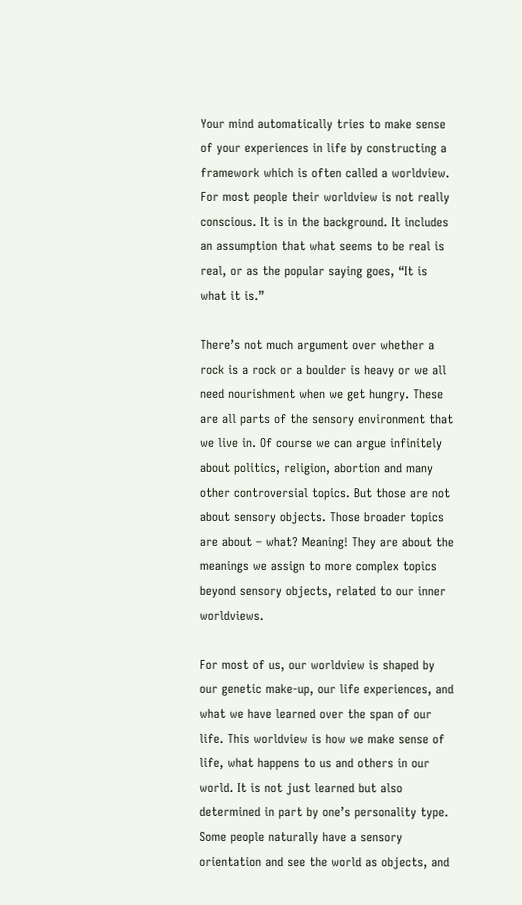Your mind automatically tries to make sense of your experiences in life by constructing a framework which is often called a worldview. For most people their worldview is not really conscious. It is in the background. It includes an assumption that what seems to be real is real, or as the popular saying goes, “It is what it is.”

There’s not much argument over whether a rock is a rock or a boulder is heavy or we all need nourishment when we get hungry. These are all parts of the sensory environment that we live in. Of course we can argue infinitely about politics, religion, abortion and many other controversial topics. But those are not about sensory objects. Those broader topics are about – what? Meaning! They are about the meanings we assign to more complex topics beyond sensory objects, related to our inner worldviews.

For most of us, our worldview is shaped by our genetic make-up, our life experiences, and what we have learned over the span of our life. This worldview is how we make sense of life, what happens to us and others in our world. It is not just learned but also determined in part by one’s personality type. Some people naturally have a sensory orientation and see the world as objects, and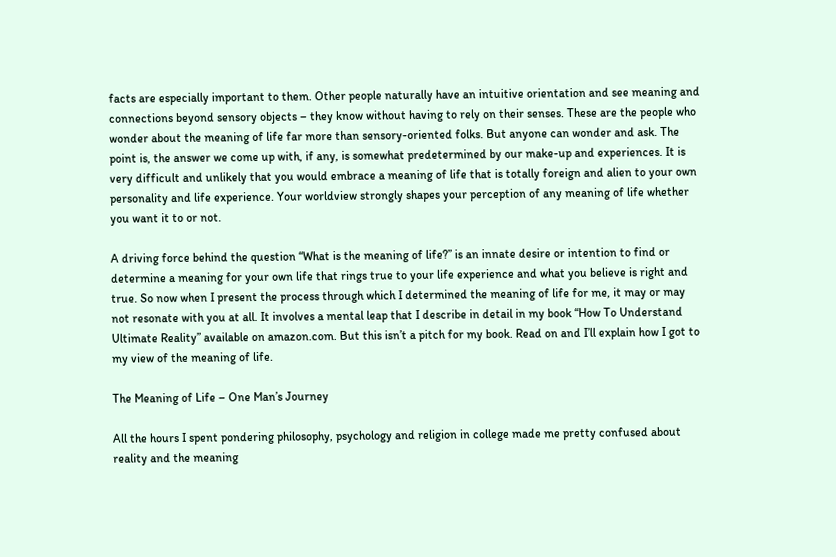facts are especially important to them. Other people naturally have an intuitive orientation and see meaning and connections beyond sensory objects – they know without having to rely on their senses. These are the people who wonder about the meaning of life far more than sensory-oriented folks. But anyone can wonder and ask. The point is, the answer we come up with, if any, is somewhat predetermined by our make-up and experiences. It is very difficult and unlikely that you would embrace a meaning of life that is totally foreign and alien to your own personality and life experience. Your worldview strongly shapes your perception of any meaning of life whether you want it to or not.

A driving force behind the question “What is the meaning of life?” is an innate desire or intention to find or determine a meaning for your own life that rings true to your life experience and what you believe is right and true. So now when I present the process through which I determined the meaning of life for me, it may or may not resonate with you at all. It involves a mental leap that I describe in detail in my book “How To Understand Ultimate Reality” available on amazon.com. But this isn’t a pitch for my book. Read on and I’ll explain how I got to my view of the meaning of life.

The Meaning of Life – One Man’s Journey

All the hours I spent pondering philosophy, psychology and religion in college made me pretty confused about reality and the meaning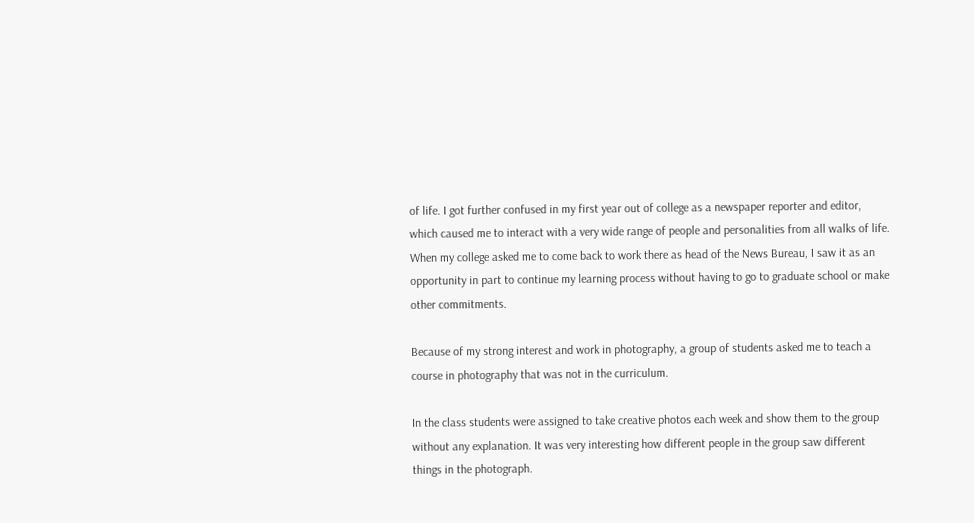of life. I got further confused in my first year out of college as a newspaper reporter and editor, which caused me to interact with a very wide range of people and personalities from all walks of life. When my college asked me to come back to work there as head of the News Bureau, I saw it as an opportunity in part to continue my learning process without having to go to graduate school or make other commitments.

Because of my strong interest and work in photography, a group of students asked me to teach a course in photography that was not in the curriculum.

In the class students were assigned to take creative photos each week and show them to the group without any explanation. It was very interesting how different people in the group saw different things in the photograph.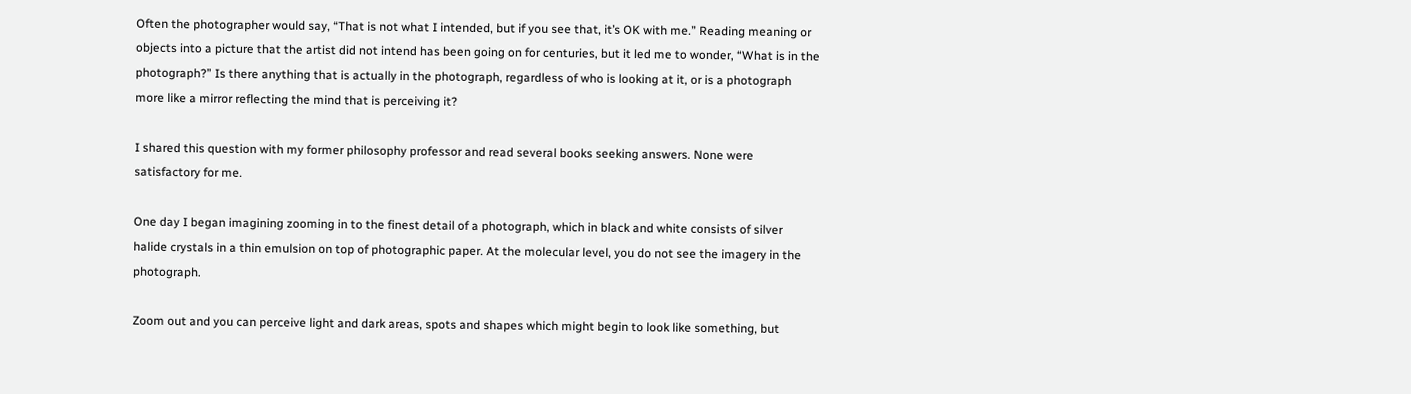Often the photographer would say, “That is not what I intended, but if you see that, it’s OK with me.” Reading meaning or objects into a picture that the artist did not intend has been going on for centuries, but it led me to wonder, “What is in the photograph?” Is there anything that is actually in the photograph, regardless of who is looking at it, or is a photograph more like a mirror reflecting the mind that is perceiving it?

I shared this question with my former philosophy professor and read several books seeking answers. None were satisfactory for me.

One day I began imagining zooming in to the finest detail of a photograph, which in black and white consists of silver halide crystals in a thin emulsion on top of photographic paper. At the molecular level, you do not see the imagery in the photograph.

Zoom out and you can perceive light and dark areas, spots and shapes which might begin to look like something, but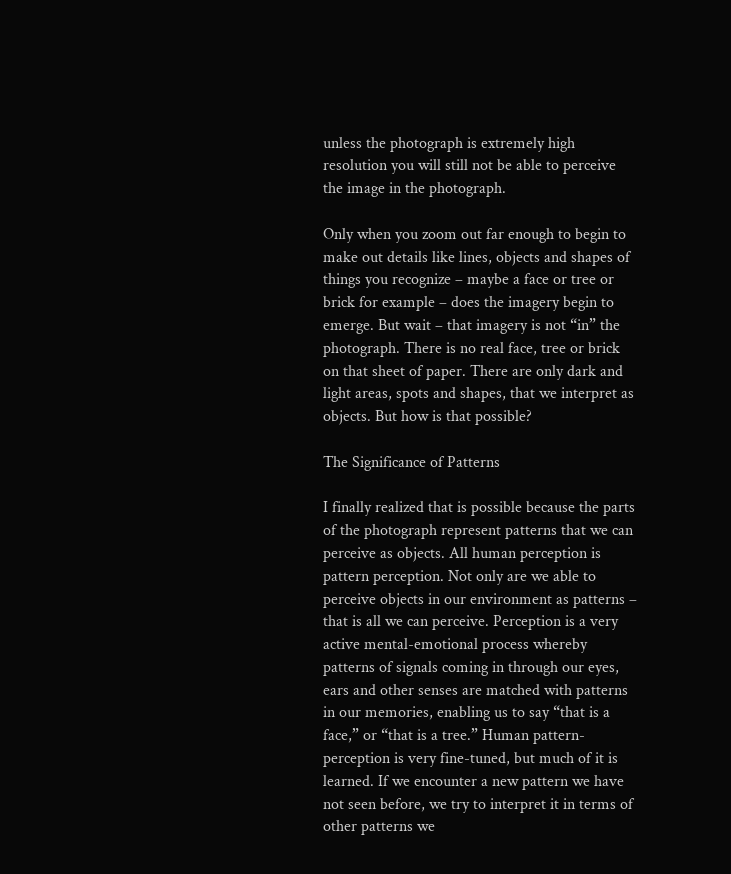unless the photograph is extremely high resolution you will still not be able to perceive the image in the photograph.

Only when you zoom out far enough to begin to make out details like lines, objects and shapes of things you recognize – maybe a face or tree or brick for example – does the imagery begin to emerge. But wait – that imagery is not “in” the photograph. There is no real face, tree or brick on that sheet of paper. There are only dark and light areas, spots and shapes, that we interpret as objects. But how is that possible?

The Significance of Patterns

I finally realized that is possible because the parts of the photograph represent patterns that we can perceive as objects. All human perception is pattern perception. Not only are we able to perceive objects in our environment as patterns – that is all we can perceive. Perception is a very active mental-emotional process whereby patterns of signals coming in through our eyes, ears and other senses are matched with patterns in our memories, enabling us to say “that is a face,” or “that is a tree.” Human pattern-perception is very fine-tuned, but much of it is learned. If we encounter a new pattern we have not seen before, we try to interpret it in terms of other patterns we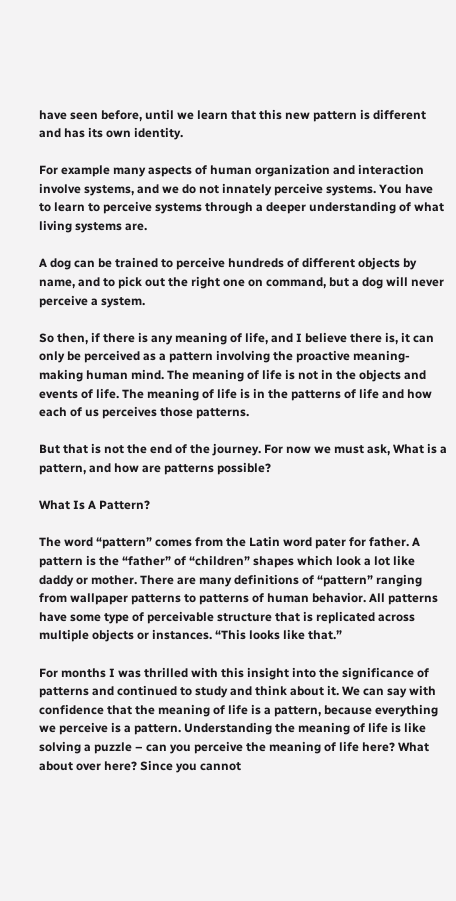have seen before, until we learn that this new pattern is different and has its own identity.

For example many aspects of human organization and interaction involve systems, and we do not innately perceive systems. You have to learn to perceive systems through a deeper understanding of what living systems are.

A dog can be trained to perceive hundreds of different objects by name, and to pick out the right one on command, but a dog will never perceive a system.

So then, if there is any meaning of life, and I believe there is, it can only be perceived as a pattern involving the proactive meaning-making human mind. The meaning of life is not in the objects and events of life. The meaning of life is in the patterns of life and how each of us perceives those patterns.

But that is not the end of the journey. For now we must ask, What is a pattern, and how are patterns possible?

What Is A Pattern?

The word “pattern” comes from the Latin word pater for father. A pattern is the “father” of “children” shapes which look a lot like daddy or mother. There are many definitions of “pattern” ranging from wallpaper patterns to patterns of human behavior. All patterns have some type of perceivable structure that is replicated across multiple objects or instances. “This looks like that.”

For months I was thrilled with this insight into the significance of patterns and continued to study and think about it. We can say with confidence that the meaning of life is a pattern, because everything we perceive is a pattern. Understanding the meaning of life is like solving a puzzle – can you perceive the meaning of life here? What about over here? Since you cannot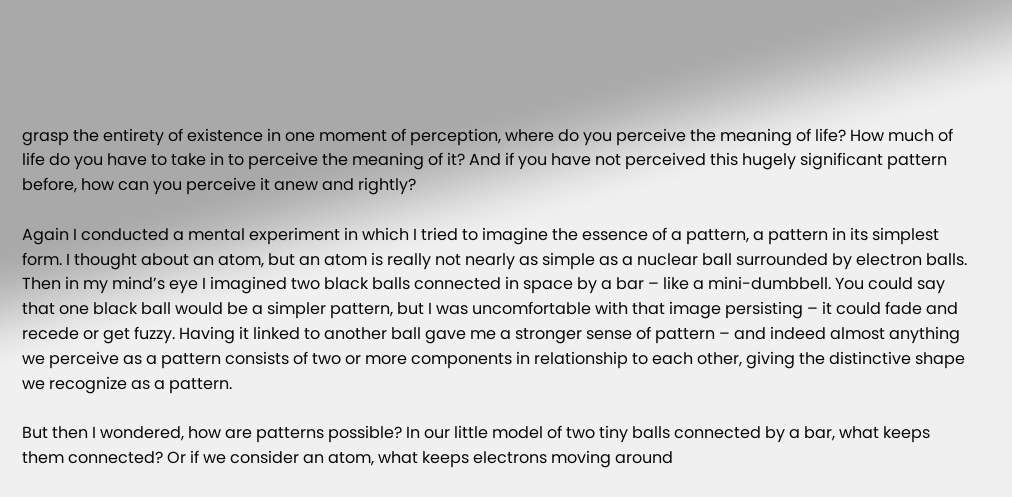grasp the entirety of existence in one moment of perception, where do you perceive the meaning of life? How much of life do you have to take in to perceive the meaning of it? And if you have not perceived this hugely significant pattern before, how can you perceive it anew and rightly?

Again I conducted a mental experiment in which I tried to imagine the essence of a pattern, a pattern in its simplest form. I thought about an atom, but an atom is really not nearly as simple as a nuclear ball surrounded by electron balls. Then in my mind’s eye I imagined two black balls connected in space by a bar – like a mini-dumbbell. You could say that one black ball would be a simpler pattern, but I was uncomfortable with that image persisting – it could fade and recede or get fuzzy. Having it linked to another ball gave me a stronger sense of pattern – and indeed almost anything we perceive as a pattern consists of two or more components in relationship to each other, giving the distinctive shape we recognize as a pattern.

But then I wondered, how are patterns possible? In our little model of two tiny balls connected by a bar, what keeps them connected? Or if we consider an atom, what keeps electrons moving around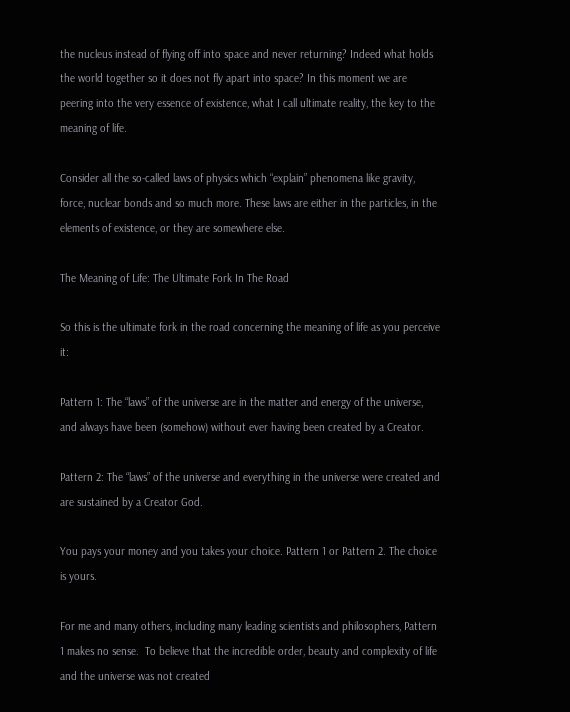the nucleus instead of flying off into space and never returning? Indeed what holds the world together so it does not fly apart into space? In this moment we are peering into the very essence of existence, what I call ultimate reality, the key to the meaning of life.

Consider all the so-called laws of physics which “explain” phenomena like gravity, force, nuclear bonds and so much more. These laws are either in the particles, in the elements of existence, or they are somewhere else.

The Meaning of Life: The Ultimate Fork In The Road

So this is the ultimate fork in the road concerning the meaning of life as you perceive it:

Pattern 1: The “laws” of the universe are in the matter and energy of the universe, and always have been (somehow) without ever having been created by a Creator.

Pattern 2: The “laws” of the universe and everything in the universe were created and are sustained by a Creator God.

You pays your money and you takes your choice. Pattern 1 or Pattern 2. The choice is yours.

For me and many others, including many leading scientists and philosophers, Pattern 1 makes no sense.  To believe that the incredible order, beauty and complexity of life and the universe was not created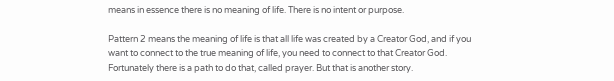means in essence there is no meaning of life. There is no intent or purpose.

Pattern 2 means the meaning of life is that all life was created by a Creator God, and if you want to connect to the true meaning of life, you need to connect to that Creator God. Fortunately there is a path to do that, called prayer. But that is another story.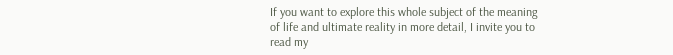If you want to explore this whole subject of the meaning of life and ultimate reality in more detail, I invite you to read my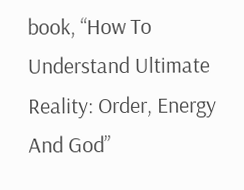book, “How To Understand Ultimate Reality: Order, Energy And God”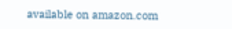available on amazon.com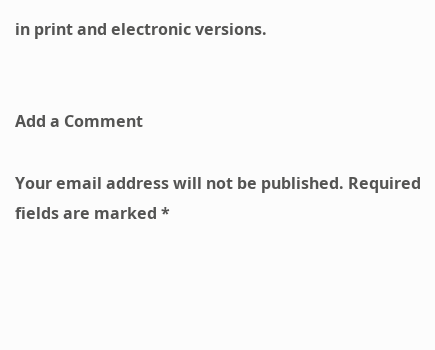in print and electronic versions.


Add a Comment

Your email address will not be published. Required fields are marked *